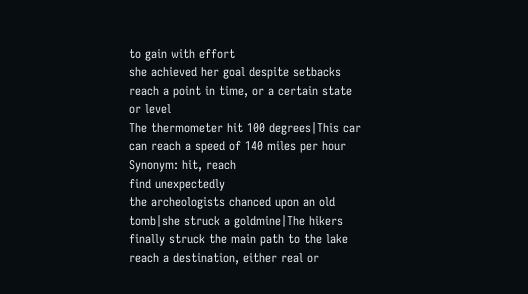to gain with effort
she achieved her goal despite setbacks
reach a point in time, or a certain state or level
The thermometer hit 100 degrees|This car can reach a speed of 140 miles per hour
Synonym: hit, reach
find unexpectedly
the archeologists chanced upon an old tomb|she struck a goldmine|The hikers finally struck the main path to the lake
reach a destination, either real or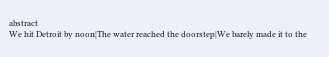abstract
We hit Detroit by noon|The water reached the doorstep|We barely made it to the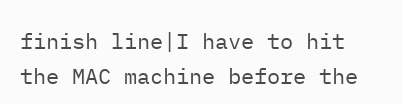finish line|I have to hit the MAC machine before the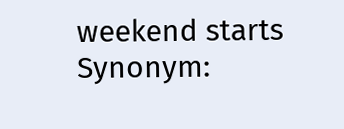weekend starts
Synonym: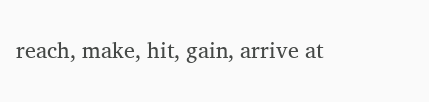reach, make, hit, gain, arrive at